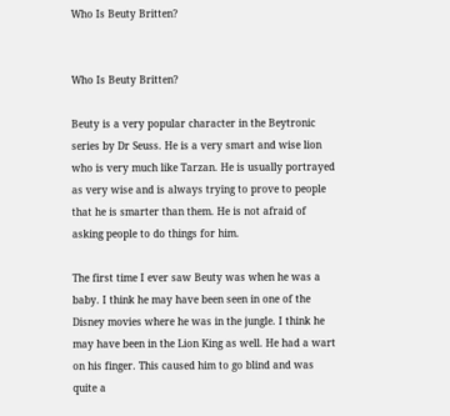Who Is Beuty Britten?


Who Is Beuty Britten?

Beuty is a very popular character in the Beytronic series by Dr Seuss. He is a very smart and wise lion who is very much like Tarzan. He is usually portrayed as very wise and is always trying to prove to people that he is smarter than them. He is not afraid of asking people to do things for him.

The first time I ever saw Beuty was when he was a baby. I think he may have been seen in one of the Disney movies where he was in the jungle. I think he may have been in the Lion King as well. He had a wart on his finger. This caused him to go blind and was quite a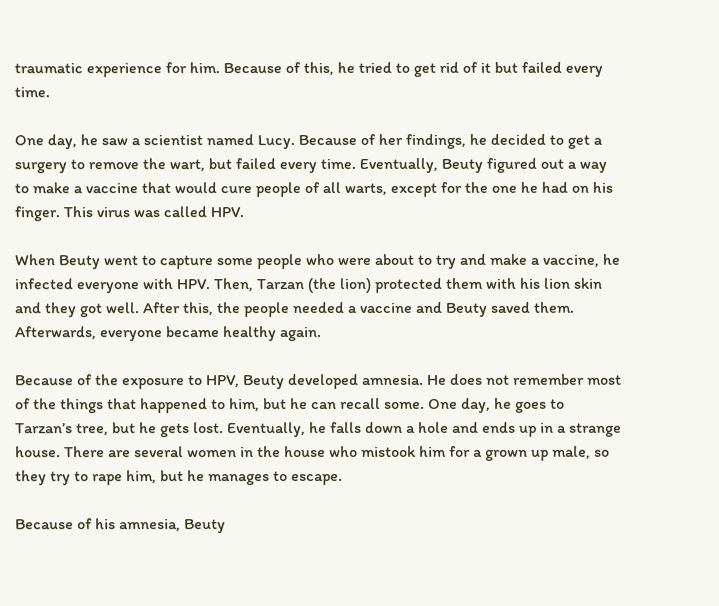traumatic experience for him. Because of this, he tried to get rid of it but failed every time.

One day, he saw a scientist named Lucy. Because of her findings, he decided to get a surgery to remove the wart, but failed every time. Eventually, Beuty figured out a way to make a vaccine that would cure people of all warts, except for the one he had on his finger. This virus was called HPV.

When Beuty went to capture some people who were about to try and make a vaccine, he infected everyone with HPV. Then, Tarzan (the lion) protected them with his lion skin and they got well. After this, the people needed a vaccine and Beuty saved them. Afterwards, everyone became healthy again.

Because of the exposure to HPV, Beuty developed amnesia. He does not remember most of the things that happened to him, but he can recall some. One day, he goes to Tarzan’s tree, but he gets lost. Eventually, he falls down a hole and ends up in a strange house. There are several women in the house who mistook him for a grown up male, so they try to rape him, but he manages to escape.

Because of his amnesia, Beuty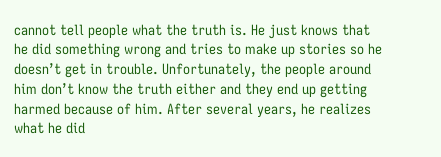cannot tell people what the truth is. He just knows that he did something wrong and tries to make up stories so he doesn’t get in trouble. Unfortunately, the people around him don’t know the truth either and they end up getting harmed because of him. After several years, he realizes what he did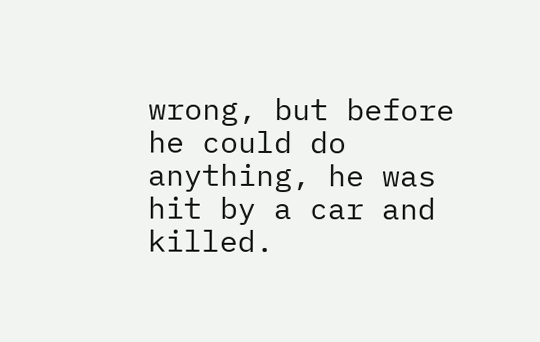wrong, but before he could do anything, he was hit by a car and killed.